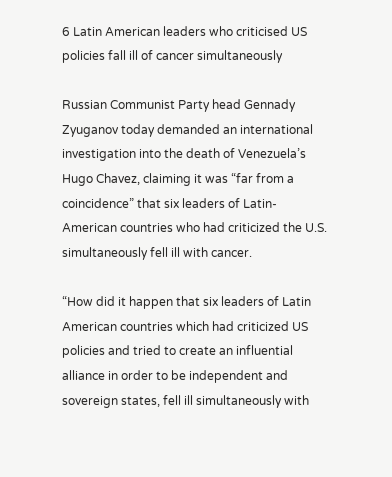6 Latin American leaders who criticised US policies fall ill of cancer simultaneously

Russian Communist Party head Gennady Zyuganov today demanded an international investigation into the death of Venezuela’s Hugo Chavez, claiming it was “far from a coincidence” that six leaders of Latin-American countries who had criticized the U.S. simultaneously fell ill with cancer.

“How did it happen that six leaders of Latin American countries which had criticized US policies and tried to create an influential alliance in order to be independent and sovereign states, fell ill simultaneously with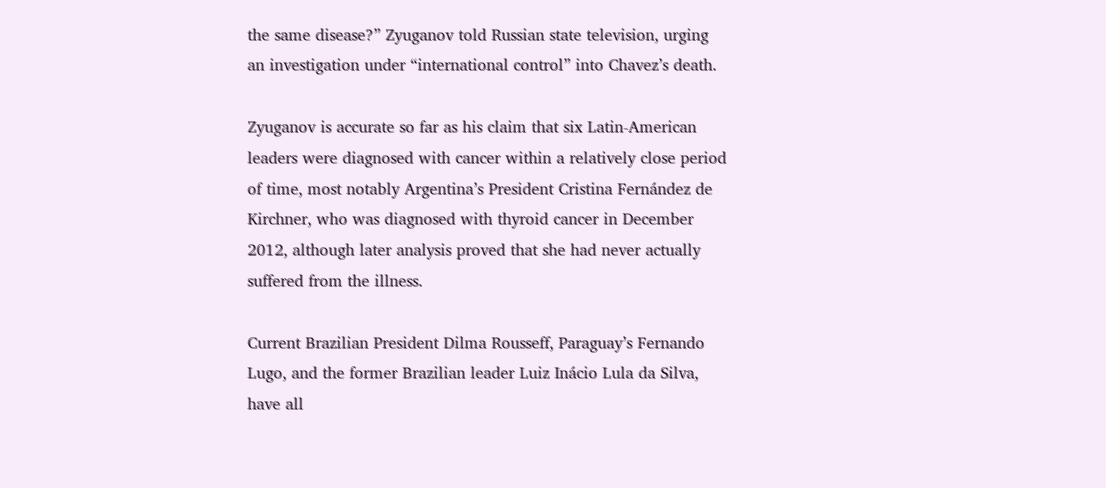the same disease?” Zyuganov told Russian state television, urging an investigation under “international control” into Chavez’s death.

Zyuganov is accurate so far as his claim that six Latin-American leaders were diagnosed with cancer within a relatively close period of time, most notably Argentina’s President Cristina Fernández de Kirchner, who was diagnosed with thyroid cancer in December 2012, although later analysis proved that she had never actually suffered from the illness.

Current Brazilian President Dilma Rousseff, Paraguay’s Fernando Lugo, and the former Brazilian leader Luiz Inácio Lula da Silva, have all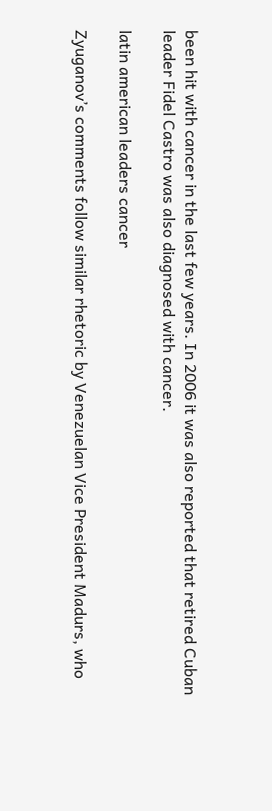been hit with cancer in the last few years. In 2006 it was also reported that retired Cuban leader Fidel Castro was also diagnosed with cancer.

latin american leaders cancer

Zyuganov’s comments follow similar rhetoric by Venezuelan Vice President Madurs, who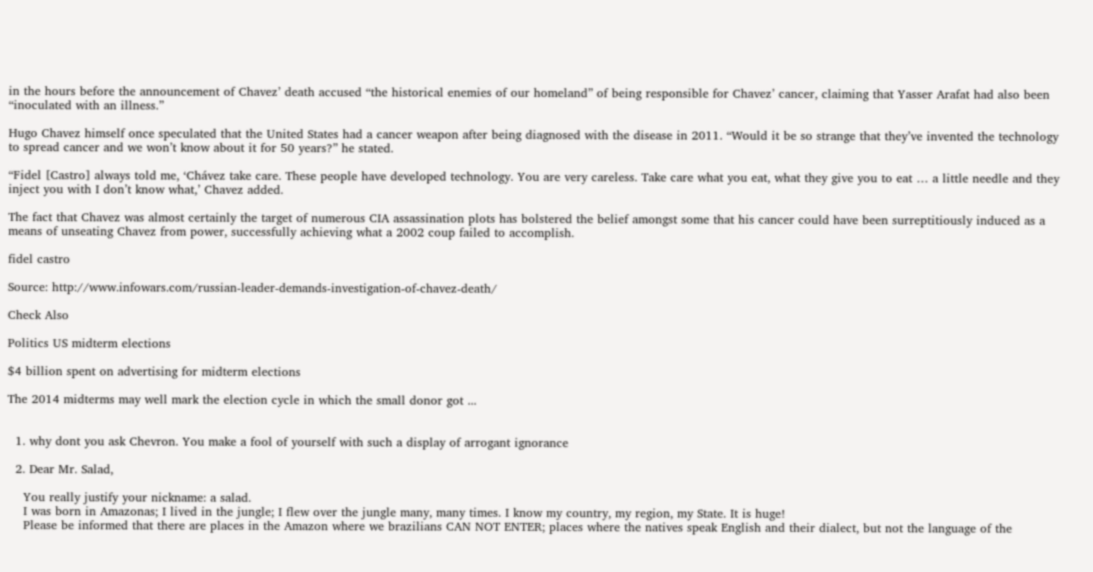in the hours before the announcement of Chavez’ death accused “the historical enemies of our homeland” of being responsible for Chavez’ cancer, claiming that Yasser Arafat had also been “inoculated with an illness.”

Hugo Chavez himself once speculated that the United States had a cancer weapon after being diagnosed with the disease in 2011. “Would it be so strange that they’ve invented the technology to spread cancer and we won’t know about it for 50 years?” he stated.

“Fidel [Castro] always told me, ‘Chávez take care. These people have developed technology. You are very careless. Take care what you eat, what they give you to eat … a little needle and they inject you with I don’t know what,’ Chavez added.

The fact that Chavez was almost certainly the target of numerous CIA assassination plots has bolstered the belief amongst some that his cancer could have been surreptitiously induced as a means of unseating Chavez from power, successfully achieving what a 2002 coup failed to accomplish.

fidel castro

Source: http://www.infowars.com/russian-leader-demands-investigation-of-chavez-death/

Check Also

Politics US midterm elections

$4 billion spent on advertising for midterm elections

The 2014 midterms may well mark the election cycle in which the small donor got ...


  1. why dont you ask Chevron. You make a fool of yourself with such a display of arrogant ignorance

  2. Dear Mr. Salad,

    You really justify your nickname: a salad.
    I was born in Amazonas; I lived in the jungle; I flew over the jungle many, many times. I know my country, my region, my State. It is huge!
    Please be informed that there are places in the Amazon where we brazilians CAN NOT ENTER; places where the natives speak English and their dialect, but not the language of the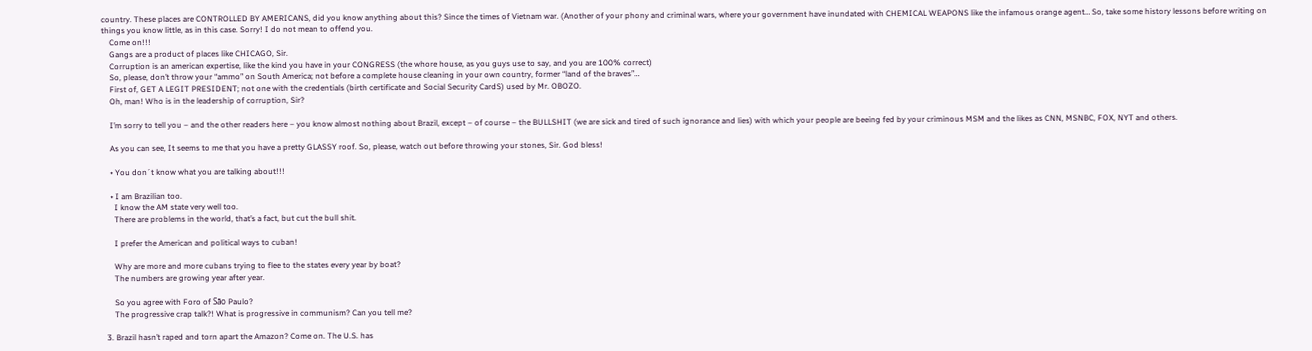country. These places are CONTROLLED BY AMERICANS, did you know anything about this? Since the times of Vietnam war. (Another of your phony and criminal wars, where your government have inundated with CHEMICAL WEAPONS like the infamous orange agent… So, take some history lessons before writing on things you know little, as in this case. Sorry! I do not mean to offend you.
    Come on!!!
    Gangs are a product of places like CHICAGO, Sir.
    Corruption is an american expertise, like the kind you have in your CONGRESS (the whore house, as you guys use to say, and you are 100% correct)
    So, please, don’t throw your “ammo” on South America; not before a complete house cleaning in your own country, former “land of the braves”…
    First of, GET A LEGIT PRESIDENT; not one with the credentials (birth certificate and Social Security CardS) used by Mr. OBOZO.
    Oh, man! Who is in the leadership of corruption, Sir?

    I’m sorry to tell you – and the other readers here – you know almost nothing about Brazil, except – of course – the BULLSHIT (we are sick and tired of such ignorance and lies) with which your people are beeing fed by your criminous MSM and the likes as CNN, MSNBC, FOX, NYT and others.

    As you can see, It seems to me that you have a pretty GLASSY roof. So, please, watch out before throwing your stones, Sir. God bless!

    • You don´t know what you are talking about!!!

    • I am Brazilian too.
      I know the AM state very well too.
      There are problems in the world, that’s a fact, but cut the bull shit.

      I prefer the American and political ways to cuban!

      Why are more and more cubans trying to flee to the states every year by boat?
      The numbers are growing year after year.

      So you agree with Foro of São Paulo?
      The progressive crap talk?! What is progressive in communism? Can you tell me?

  3. Brazil hasn’t raped and torn apart the Amazon? Come on. The U.S. has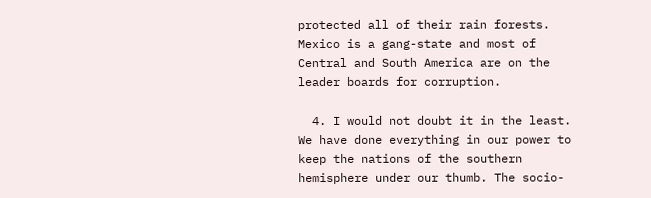protected all of their rain forests. Mexico is a gang-state and most of Central and South America are on the leader boards for corruption.

  4. I would not doubt it in the least. We have done everything in our power to keep the nations of the southern hemisphere under our thumb. The socio-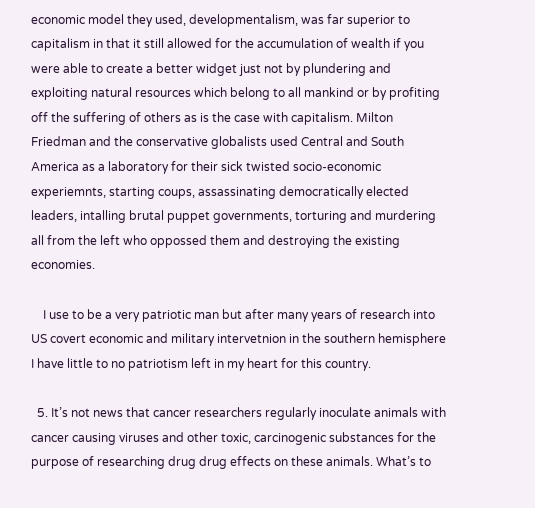economic model they used, developmentalism, was far superior to capitalism in that it still allowed for the accumulation of wealth if you were able to create a better widget just not by plundering and exploiting natural resources which belong to all mankind or by profiting off the suffering of others as is the case with capitalism. Milton Friedman and the conservative globalists used Central and South America as a laboratory for their sick twisted socio-economic experiemnts, starting coups, assassinating democratically elected leaders, intalling brutal puppet governments, torturing and murdering all from the left who oppossed them and destroying the existing economies.

    I use to be a very patriotic man but after many years of research into US covert economic and military intervetnion in the southern hemisphere I have little to no patriotism left in my heart for this country.

  5. It’s not news that cancer researchers regularly inoculate animals with cancer causing viruses and other toxic, carcinogenic substances for the purpose of researching drug drug effects on these animals. What’s to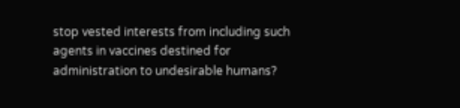stop vested interests from including such agents in vaccines destined for administration to undesirable humans?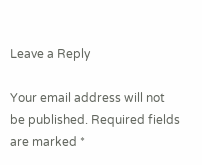Leave a Reply

Your email address will not be published. Required fields are marked *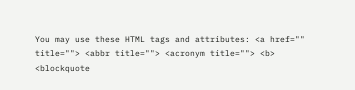You may use these HTML tags and attributes: <a href="" title=""> <abbr title=""> <acronym title=""> <b> <blockquote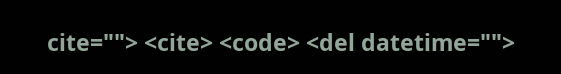cite=""> <cite> <code> <del datetime="">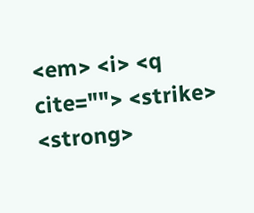<em> <i> <q cite=""> <strike> <strong>